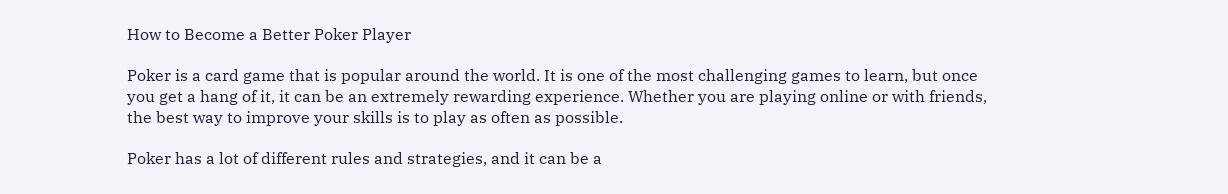How to Become a Better Poker Player

Poker is a card game that is popular around the world. It is one of the most challenging games to learn, but once you get a hang of it, it can be an extremely rewarding experience. Whether you are playing online or with friends, the best way to improve your skills is to play as often as possible.

Poker has a lot of different rules and strategies, and it can be a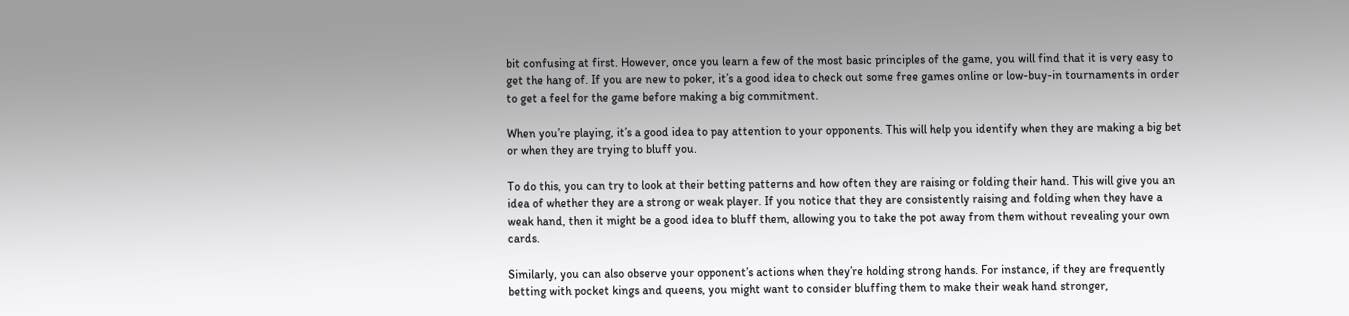bit confusing at first. However, once you learn a few of the most basic principles of the game, you will find that it is very easy to get the hang of. If you are new to poker, it’s a good idea to check out some free games online or low-buy-in tournaments in order to get a feel for the game before making a big commitment.

When you’re playing, it’s a good idea to pay attention to your opponents. This will help you identify when they are making a big bet or when they are trying to bluff you.

To do this, you can try to look at their betting patterns and how often they are raising or folding their hand. This will give you an idea of whether they are a strong or weak player. If you notice that they are consistently raising and folding when they have a weak hand, then it might be a good idea to bluff them, allowing you to take the pot away from them without revealing your own cards.

Similarly, you can also observe your opponent’s actions when they’re holding strong hands. For instance, if they are frequently betting with pocket kings and queens, you might want to consider bluffing them to make their weak hand stronger,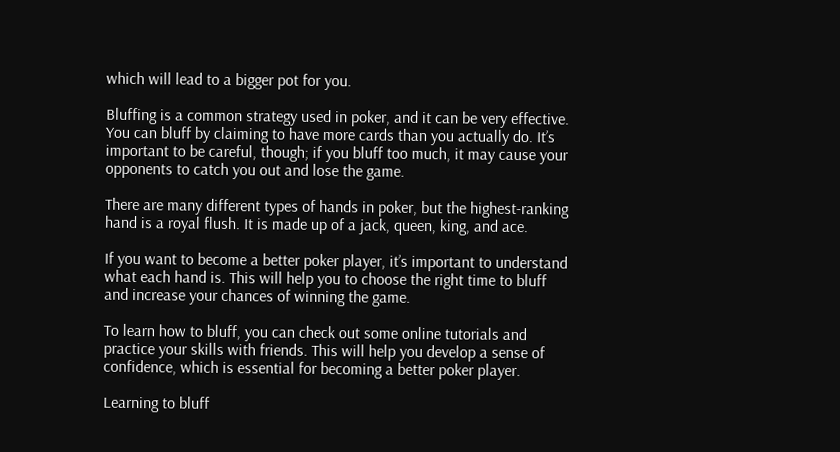which will lead to a bigger pot for you.

Bluffing is a common strategy used in poker, and it can be very effective. You can bluff by claiming to have more cards than you actually do. It’s important to be careful, though; if you bluff too much, it may cause your opponents to catch you out and lose the game.

There are many different types of hands in poker, but the highest-ranking hand is a royal flush. It is made up of a jack, queen, king, and ace.

If you want to become a better poker player, it’s important to understand what each hand is. This will help you to choose the right time to bluff and increase your chances of winning the game.

To learn how to bluff, you can check out some online tutorials and practice your skills with friends. This will help you develop a sense of confidence, which is essential for becoming a better poker player.

Learning to bluff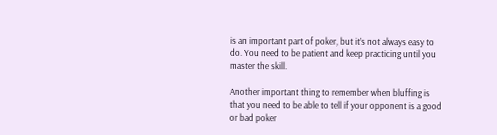is an important part of poker, but it’s not always easy to do. You need to be patient and keep practicing until you master the skill.

Another important thing to remember when bluffing is that you need to be able to tell if your opponent is a good or bad poker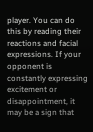player. You can do this by reading their reactions and facial expressions. If your opponent is constantly expressing excitement or disappointment, it may be a sign that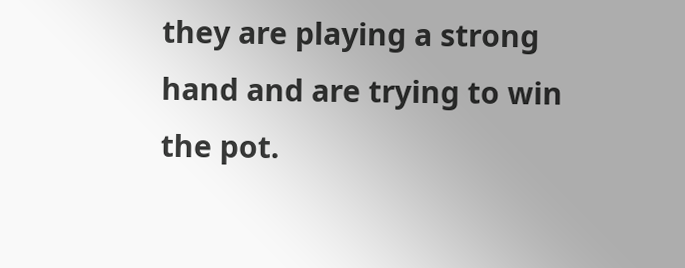they are playing a strong hand and are trying to win the pot.